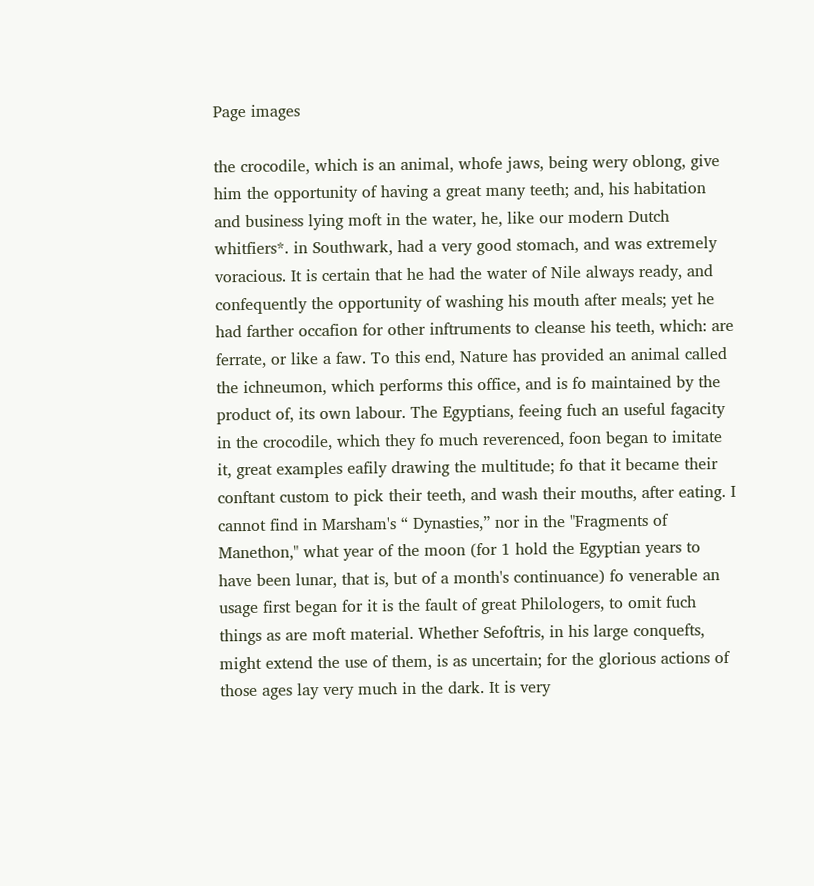Page images

the crocodile, which is an animal, whofe jaws, being wery oblong, give him the opportunity of having a great many teeth; and, his habitation and business lying moft in the water, he, like our modern Dutch whitfiers*. in Southwark, had a very good stomach, and was extremely voracious. It is certain that he had the water of Nile always ready, and confequently the opportunity of washing his mouth after meals; yet he had farther occafion for other inftruments to cleanse his teeth, which: are ferrate, or like a faw. To this end, Nature has provided an animal called the ichneumon, which performs this office, and is fo maintained by the product of, its own labour. The Egyptians, feeing fuch an useful fagacity in the crocodile, which they fo much reverenced, foon began to imitate it, great examples eafily drawing the multitude; fo that it became their conftant custom to pick their teeth, and wash their mouths, after eating. I cannot find in Marsham's “ Dynasties,” nor in the "Fragments of Manethon," what year of the moon (for 1 hold the Egyptian years to have been lunar, that is, but of a month's continuance) fo venerable an usage first began for it is the fault of great Philologers, to omit fuch things as are moft material. Whether Sefoftris, in his large conquefts, might extend the use of them, is as uncertain; for the glorious actions of those ages lay very much in the dark. It is very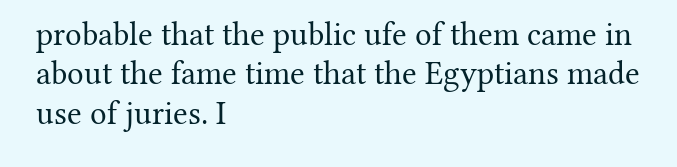probable that the public ufe of them came in about the fame time that the Egyptians made use of juries. I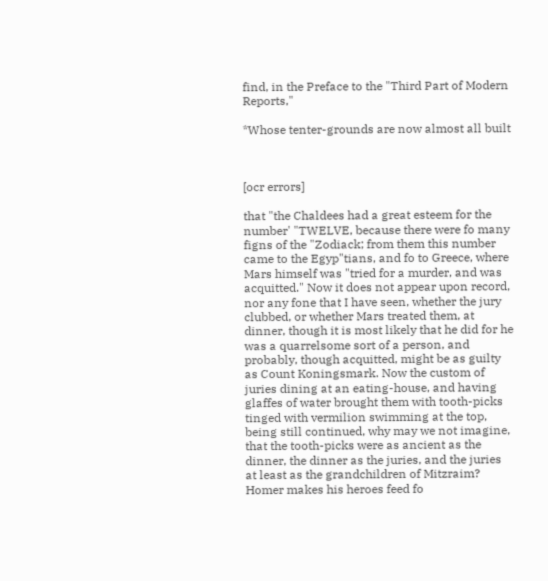find, in the Preface to the "Third Part of Modern Reports,"

*Whose tenter-grounds are now almost all built



[ocr errors]

that "the Chaldees had a great esteem for the number' "TWELVE, because there were fo many figns of the "Zodiack; from them this number came to the Egyp"tians, and fo to Greece, where Mars himself was "tried for a murder, and was acquitted." Now it does not appear upon record, nor any fone that I have seen, whether the jury clubbed, or whether Mars treated them, at dinner, though it is most likely that he did for he was a quarrelsome sort of a person, and probably, though acquitted, might be as guilty as Count Koningsmark. Now the custom of juries dining at an eating-house, and having glaffes of water brought them with tooth-picks tinged with vermilion swimming at the top, being still continued, why may we not imagine, that the tooth-picks were as ancient as the dinner, the dinner as the juries, and the juries at least as the grandchildren of Mitzraim? Homer makes his heroes feed fo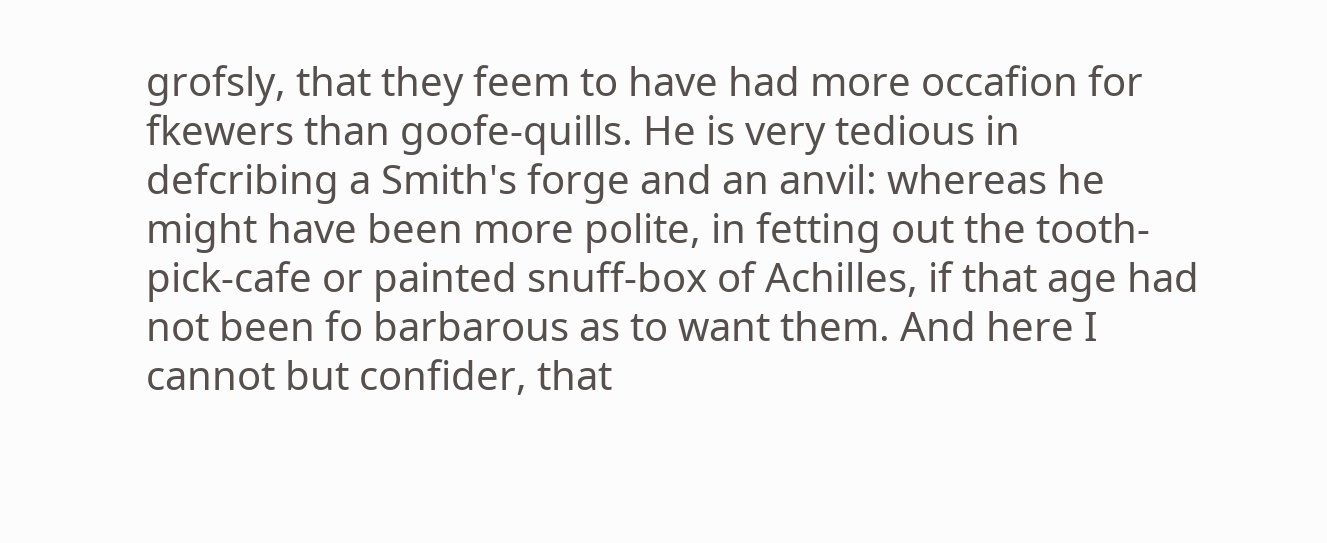grofsly, that they feem to have had more occafion for fkewers than goofe-quills. He is very tedious in defcribing a Smith's forge and an anvil: whereas he might have been more polite, in fetting out the tooth-pick-cafe or painted snuff-box of Achilles, if that age had not been fo barbarous as to want them. And here I cannot but confider, that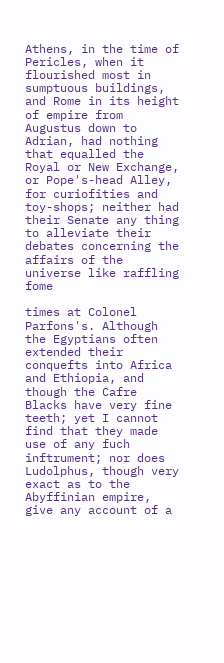Athens, in the time of Pericles, when it flourished most in sumptuous buildings, and Rome in its height of empire from Augustus down to Adrian, had nothing that equalled the Royal or New Exchange, or Pope's-head Alley, for curiofities and toy-shops; neither had their Senate any thing to alleviate their debates concerning the affairs of the universe like raffling fome

times at Colonel Parfons's. Although the Egyptians often extended their conquefts into Africa and Ethiopia, and though the Cafre Blacks have very fine teeth; yet I cannot find that they made use of any fuch inftrument; nor does Ludolphus, though very exact as to the Abyffinian empire, give any account of a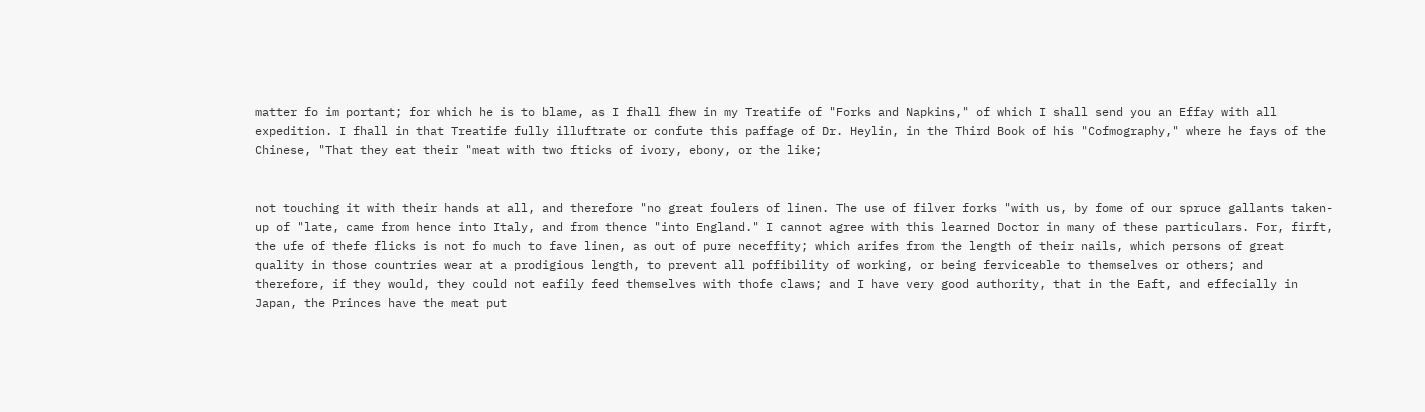matter fo im portant; for which he is to blame, as I fhall fhew in my Treatife of "Forks and Napkins," of which I shall send you an Effay with all expedition. I fhall in that Treatife fully illuftrate or confute this paffage of Dr. Heylin, in the Third Book of his "Cofmography," where he fays of the Chinese, "That they eat their "meat with two fticks of ivory, ebony, or the like;


not touching it with their hands at all, and therefore "no great foulers of linen. The use of filver forks "with us, by fome of our spruce gallants taken-up of "late, came from hence into Italy, and from thence "into England." I cannot agree with this learned Doctor in many of these particulars. For, firft, the ufe of thefe flicks is not fo much to fave linen, as out of pure neceffity; which arifes from the length of their nails, which persons of great quality in those countries wear at a prodigious length, to prevent all poffibility of working, or being ferviceable to themselves or others; and therefore, if they would, they could not eafily feed themselves with thofe claws; and I have very good authority, that in the Eaft, and effecially in Japan, the Princes have the meat put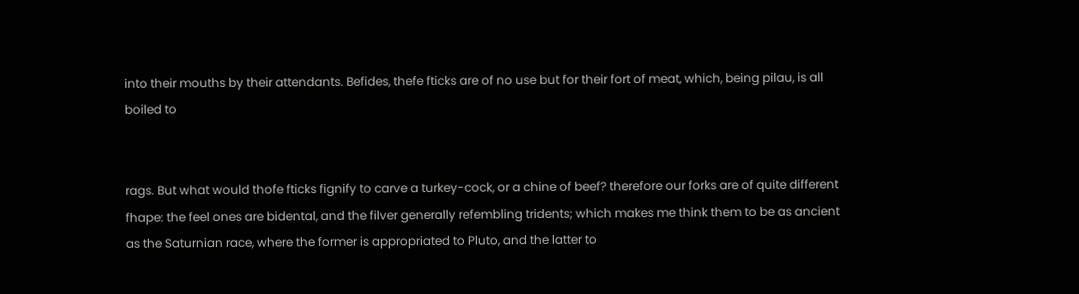into their mouths by their attendants. Befides, thefe fticks are of no use but for their fort of meat, which, being pilau, is all boiled to


rags. But what would thofe fticks fignify to carve a turkey-cock, or a chine of beef? therefore our forks are of quite different fhape: the feel ones are bidental, and the filver generally refembling tridents; which makes me think them to be as ancient as the Saturnian race, where the former is appropriated to Pluto, and the latter to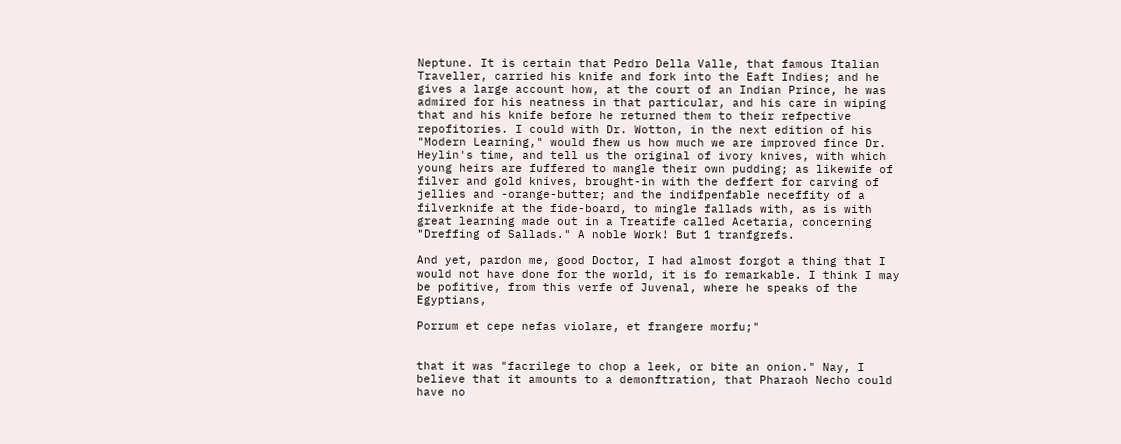Neptune. It is certain that Pedro Della Valle, that famous Italian Traveller, carried his knife and fork into the Eaft Indies; and he gives a large account how, at the court of an Indian Prince, he was admired for his neatness in that particular, and his care in wiping that and his knife before he returned them to their refpective repofitories. I could with Dr. Wotton, in the next edition of his "Modern Learning," would fhew us how much we are improved fince Dr. Heylin's time, and tell us the original of ivory knives, with which young heirs are fuffered to mangle their own pudding; as likewife of filver and gold knives, brought-in with the deffert for carving of jellies and -orange-butter; and the indifpenfable neceffity of a filverknife at the fide-board, to mingle fallads with, as is with great learning made out in a Treatife called Acetaria, concerning "Dreffing of Sallads." A noble Work! But 1 tranfgrefs.

And yet, pardon me, good Doctor, I had almost forgot a thing that I would not have done for the world, it is fo remarkable. I think I may be pofitive, from this verfe of Juvenal, where he speaks of the Egyptians,

Porrum et cepe nefas violare, et frangere morfu;"


that it was "facrilege to chop a leek, or bite an onion." Nay, I believe that it amounts to a demonftration, that Pharaoh Necho could have no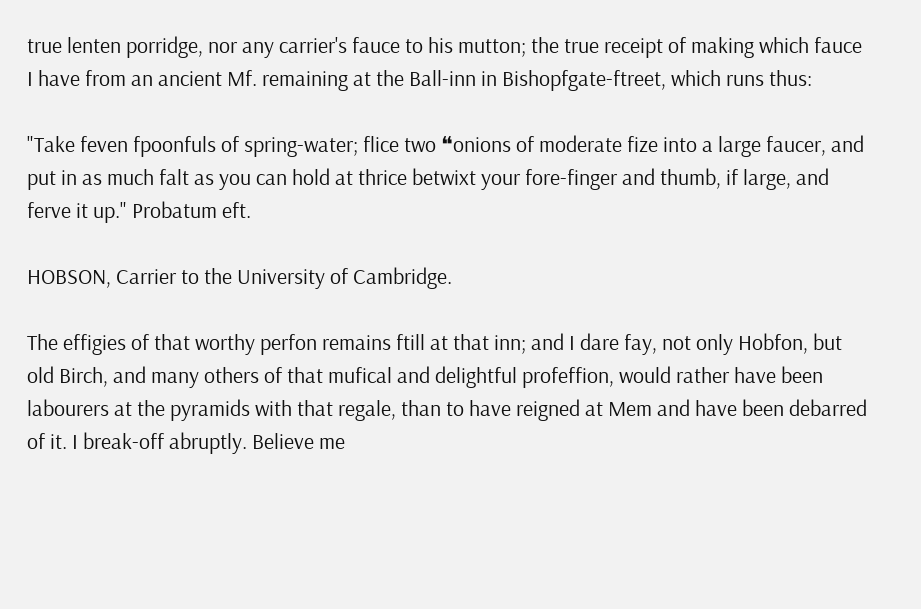true lenten porridge, nor any carrier's fauce to his mutton; the true receipt of making which fauce I have from an ancient Mf. remaining at the Ball-inn in Bishopfgate-ftreet, which runs thus:

"Take feven fpoonfuls of spring-water; flice two ❝onions of moderate fize into a large faucer, and put in as much falt as you can hold at thrice betwixt your fore-finger and thumb, if large, and ferve it up." Probatum eft.

HOBSON, Carrier to the University of Cambridge.

The effigies of that worthy perfon remains ftill at that inn; and I dare fay, not only Hobfon, but old Birch, and many others of that mufical and delightful profeffion, would rather have been labourers at the pyramids with that regale, than to have reigned at Mem and have been debarred of it. I break-off abruptly. Believe me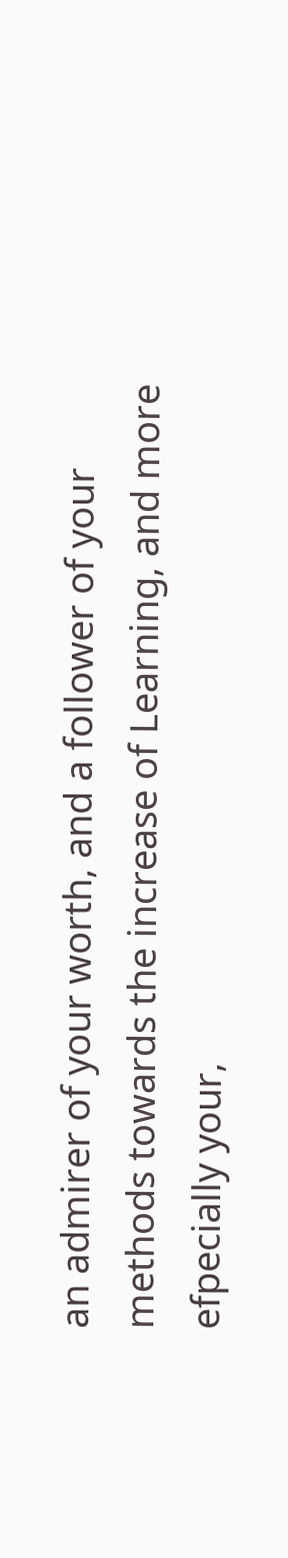an admirer of your worth, and a follower of your methods towards the increase of Learning, and more efpecially your,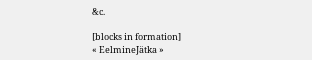&c.

[blocks in formation]
« EelmineJätka »